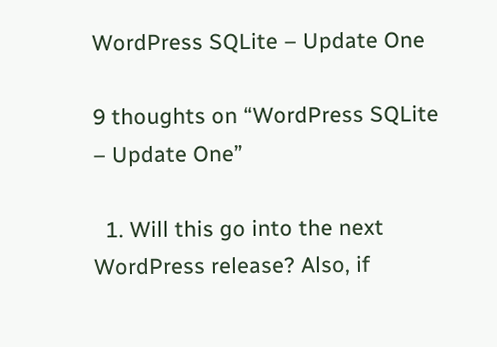WordPress SQLite – Update One

9 thoughts on “WordPress SQLite – Update One”

  1. Will this go into the next WordPress release? Also, if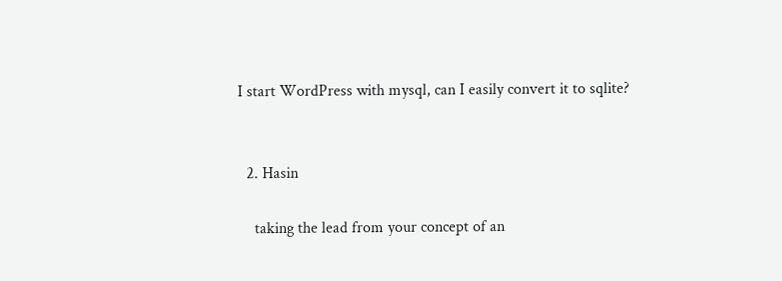I start WordPress with mysql, can I easily convert it to sqlite?


  2. Hasin

    taking the lead from your concept of an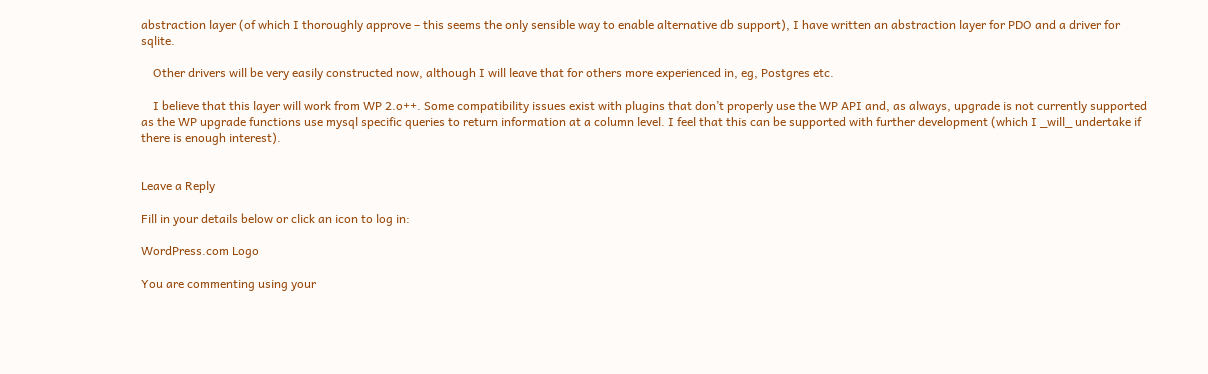abstraction layer (of which I thoroughly approve – this seems the only sensible way to enable alternative db support), I have written an abstraction layer for PDO and a driver for sqlite.

    Other drivers will be very easily constructed now, although I will leave that for others more experienced in, eg, Postgres etc.

    I believe that this layer will work from WP 2.o++. Some compatibility issues exist with plugins that don’t properly use the WP API and, as always, upgrade is not currently supported as the WP upgrade functions use mysql specific queries to return information at a column level. I feel that this can be supported with further development (which I _will_ undertake if there is enough interest).


Leave a Reply

Fill in your details below or click an icon to log in:

WordPress.com Logo

You are commenting using your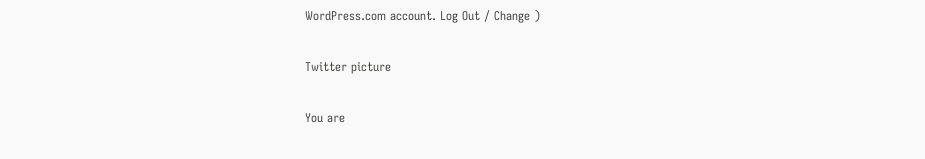WordPress.com account. Log Out / Change )

Twitter picture

You are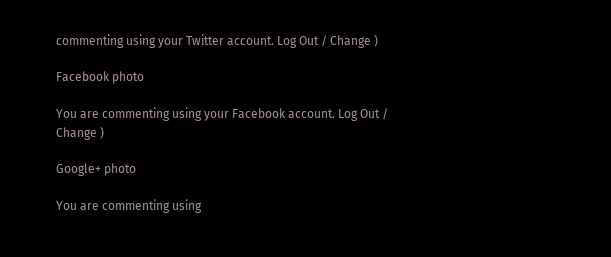commenting using your Twitter account. Log Out / Change )

Facebook photo

You are commenting using your Facebook account. Log Out / Change )

Google+ photo

You are commenting using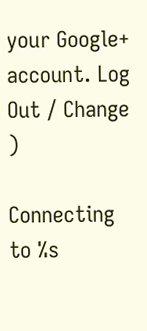your Google+ account. Log Out / Change )

Connecting to %s